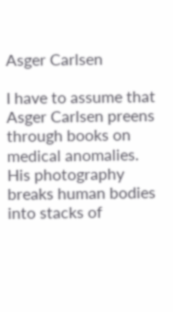Asger Carlsen

I have to assume that Asger Carlsen preens through books on medical anomalies.  His photography breaks human bodies into stacks of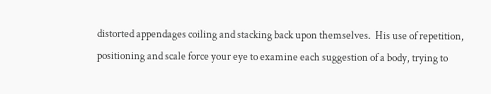distorted appendages coiling and stacking back upon themselves.  His use of repetition, positioning and scale force your eye to examine each suggestion of a body, trying to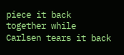piece it back together while Carlsen tears it back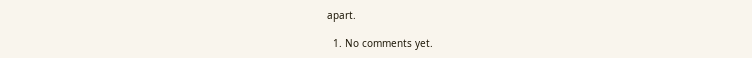apart.

  1. No comments yet.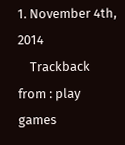1. November 4th, 2014
    Trackback from : play games